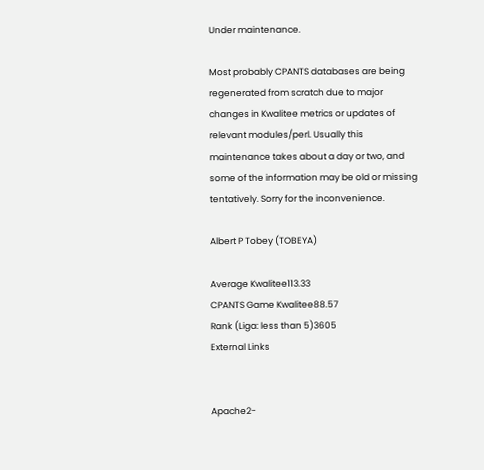Under maintenance.

Most probably CPANTS databases are being regenerated from scratch due to major changes in Kwalitee metrics or updates of relevant modules/perl. Usually this maintenance takes about a day or two, and some of the information may be old or missing tentatively. Sorry for the inconvenience.

Albert P Tobey (TOBEYA)

Average Kwalitee113.33
CPANTS Game Kwalitee88.57
Rank (Liga: less than 5)3605
External Links


Apache2-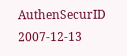AuthenSecurID 2007-12-13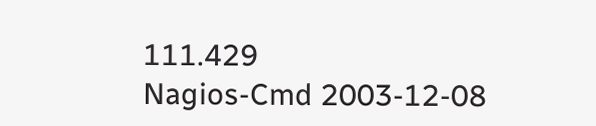111.429
Nagios-Cmd 2003-12-08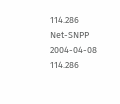114.286
Net-SNPP 2004-04-08 114.286